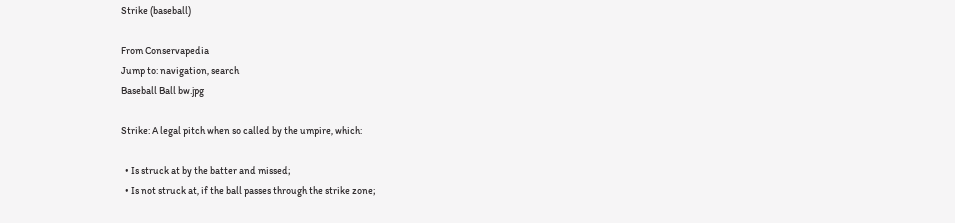Strike (baseball)

From Conservapedia
Jump to: navigation, search
Baseball Ball bw.jpg

Strike: A legal pitch when so called by the umpire, which:

  • Is struck at by the batter and missed;
  • Is not struck at, if the ball passes through the strike zone;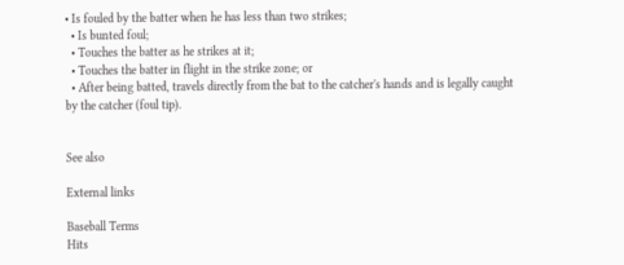• Is fouled by the batter when he has less than two strikes;
  • Is bunted foul;
  • Touches the batter as he strikes at it;
  • Touches the batter in flight in the strike zone; or
  • After being batted, travels directly from the bat to the catcher's hands and is legally caught by the catcher (foul tip).


See also

External links

Baseball Terms
Hits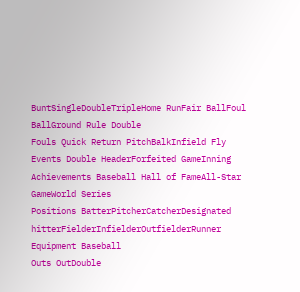BuntSingleDoubleTripleHome RunFair BallFoul BallGround Rule Double
Fouls Quick Return PitchBalkInfield Fly
Events Double HeaderForfeited GameInning
Achievements Baseball Hall of FameAll-Star GameWorld Series
Positions BatterPitcherCatcherDesignated hitterFielderInfielderOutfielderRunner
Equipment Baseball
Outs OutDouble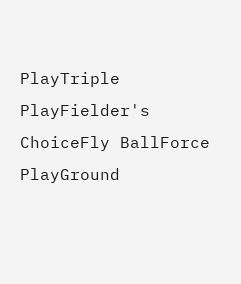PlayTriple PlayFielder's ChoiceFly BallForce PlayGround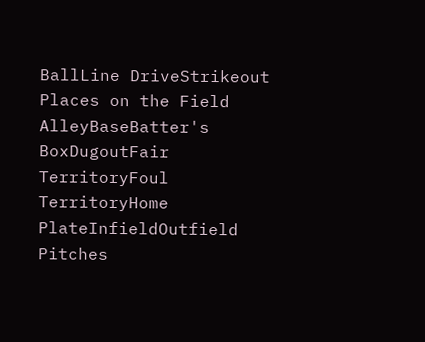BallLine DriveStrikeout
Places on the Field AlleyBaseBatter's BoxDugoutFair TerritoryFoul TerritoryHome PlateInfieldOutfield
Pitches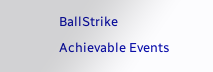BallStrike
Achievable Events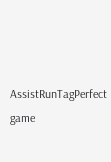AssistRunTagPerfect game